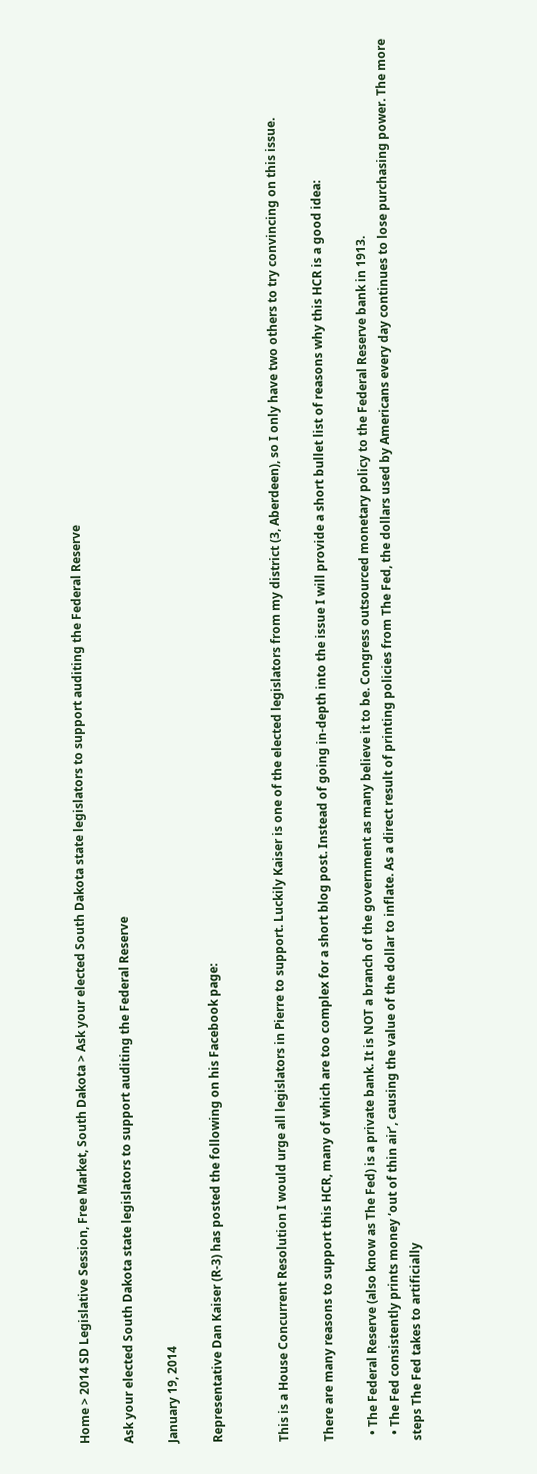Home > 2014 SD Legislative Session, Free Market, South Dakota > Ask your elected South Dakota state legislators to support auditing the Federal Reserve

Ask your elected South Dakota state legislators to support auditing the Federal Reserve

January 19, 2014

Representative Dan Kaiser (R-3) has posted the following on his Facebook page:


This is a House Concurrent Resolution I would urge all legislators in Pierre to support. Luckily Kaiser is one of the elected legislators from my district (3, Aberdeen), so I only have two others to try convincing on this issue.

There are many reasons to support this HCR, many of which are too complex for a short blog post. Instead of going in-depth into the issue I will provide a short bullet list of reasons why this HCR is a good idea:

  • The Federal Reserve (also know as The Fed) is a private bank. It is NOT a branch of the government as many believe it to be. Congress outsourced monetary policy to the Federal Reserve bank in 1913.
  • The Fed consistently prints money ‘out of thin air’, causing the value of the dollar to inflate. As a direct result of printing policies from The Fed, the dollars used by Americans every day continues to lose purchasing power. The more steps The Fed takes to artificially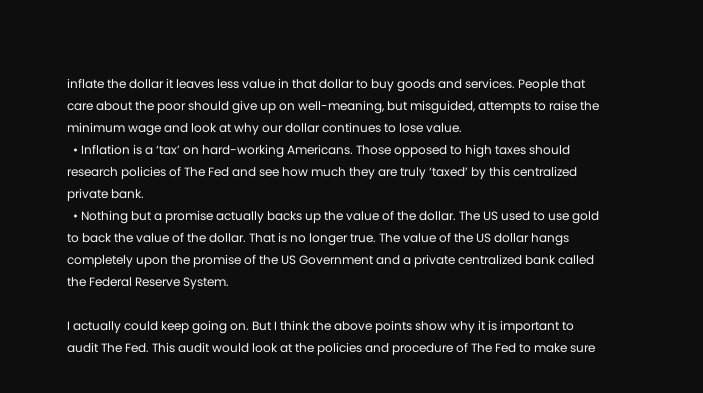inflate the dollar it leaves less value in that dollar to buy goods and services. People that care about the poor should give up on well-meaning, but misguided, attempts to raise the minimum wage and look at why our dollar continues to lose value.
  • Inflation is a ‘tax’ on hard-working Americans. Those opposed to high taxes should research policies of The Fed and see how much they are truly ‘taxed’ by this centralized private bank.
  • Nothing but a promise actually backs up the value of the dollar. The US used to use gold to back the value of the dollar. That is no longer true. The value of the US dollar hangs completely upon the promise of the US Government and a private centralized bank called the Federal Reserve System.

I actually could keep going on. But I think the above points show why it is important to audit The Fed. This audit would look at the policies and procedure of The Fed to make sure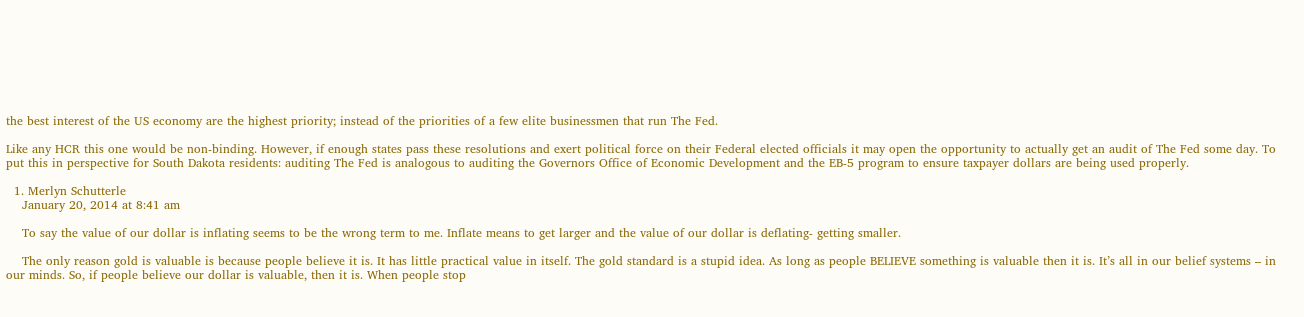the best interest of the US economy are the highest priority; instead of the priorities of a few elite businessmen that run The Fed.

Like any HCR this one would be non-binding. However, if enough states pass these resolutions and exert political force on their Federal elected officials it may open the opportunity to actually get an audit of The Fed some day. To put this in perspective for South Dakota residents: auditing The Fed is analogous to auditing the Governors Office of Economic Development and the EB-5 program to ensure taxpayer dollars are being used properly.

  1. Merlyn Schutterle
    January 20, 2014 at 8:41 am

    To say the value of our dollar is inflating seems to be the wrong term to me. Inflate means to get larger and the value of our dollar is deflating- getting smaller.

    The only reason gold is valuable is because people believe it is. It has little practical value in itself. The gold standard is a stupid idea. As long as people BELIEVE something is valuable then it is. It’s all in our belief systems – in our minds. So, if people believe our dollar is valuable, then it is. When people stop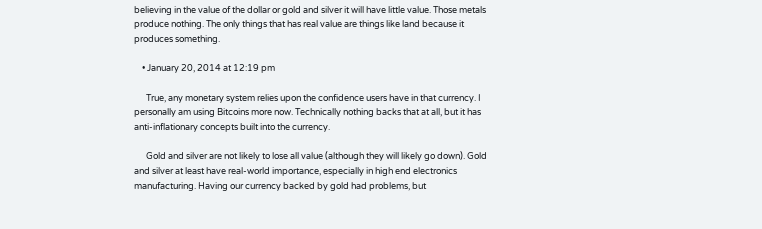believing in the value of the dollar or gold and silver it will have little value. Those metals produce nothing. The only things that has real value are things like land because it produces something.

    • January 20, 2014 at 12:19 pm

      True, any monetary system relies upon the confidence users have in that currency. I personally am using Bitcoins more now. Technically nothing backs that at all, but it has anti-inflationary concepts built into the currency.

      Gold and silver are not likely to lose all value (although they will likely go down). Gold and silver at least have real-world importance, especially in high end electronics manufacturing. Having our currency backed by gold had problems, but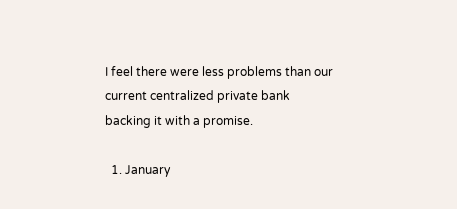I feel there were less problems than our current centralized private bank backing it with a promise.

  1. January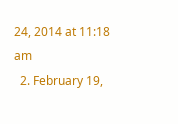24, 2014 at 11:18 am
  2. February 19,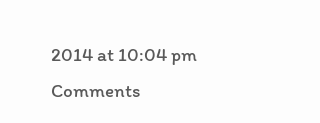2014 at 10:04 pm
Comments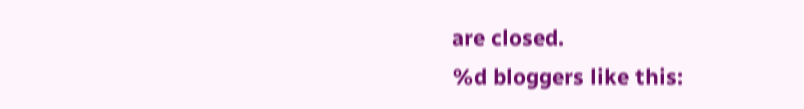are closed.
%d bloggers like this: